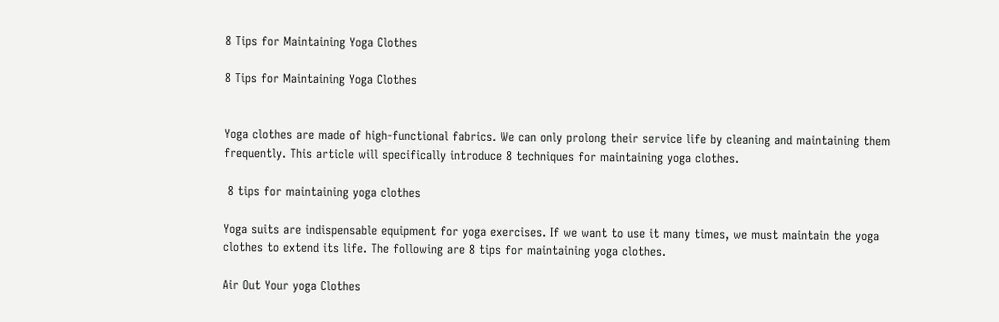8 Tips for Maintaining Yoga Clothes

8 Tips for Maintaining Yoga Clothes


Yoga clothes are made of high-functional fabrics. We can only prolong their service life by cleaning and maintaining them frequently. This article will specifically introduce 8 techniques for maintaining yoga clothes.

 8 tips for maintaining yoga clothes

Yoga suits are indispensable equipment for yoga exercises. If we want to use it many times, we must maintain the yoga clothes to extend its life. The following are 8 tips for maintaining yoga clothes.

Air Out Your yoga Clothes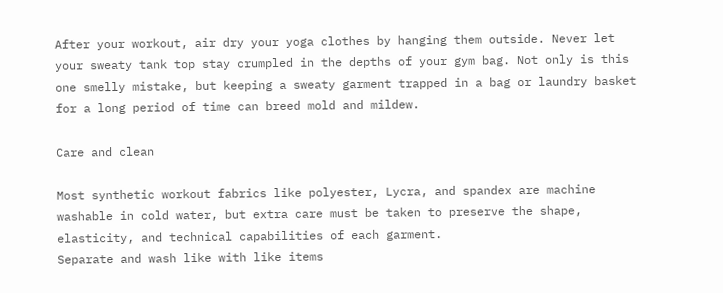After your workout, air dry your yoga clothes by hanging them outside. Never let your sweaty tank top stay crumpled in the depths of your gym bag. Not only is this one smelly mistake, but keeping a sweaty garment trapped in a bag or laundry basket for a long period of time can breed mold and mildew.

Care and clean

Most synthetic workout fabrics like polyester, Lycra, and spandex are machine washable in cold water, but extra care must be taken to preserve the shape, elasticity, and technical capabilities of each garment.
Separate and wash like with like items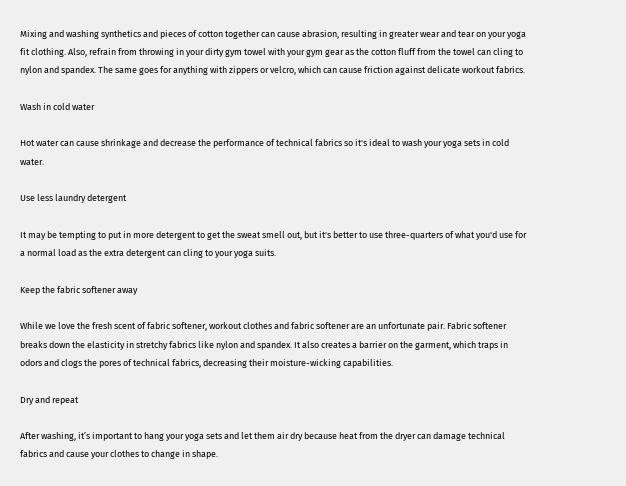Mixing and washing synthetics and pieces of cotton together can cause abrasion, resulting in greater wear and tear on your yoga fit clothing. Also, refrain from throwing in your dirty gym towel with your gym gear as the cotton fluff from the towel can cling to nylon and spandex. The same goes for anything with zippers or velcro, which can cause friction against delicate workout fabrics.

Wash in cold water

Hot water can cause shrinkage and decrease the performance of technical fabrics so it's ideal to wash your yoga sets in cold water.

Use less laundry detergent

It may be tempting to put in more detergent to get the sweat smell out, but it's better to use three-quarters of what you'd use for a normal load as the extra detergent can cling to your yoga suits.

Keep the fabric softener away

While we love the fresh scent of fabric softener, workout clothes and fabric softener are an unfortunate pair. Fabric softener breaks down the elasticity in stretchy fabrics like nylon and spandex. It also creates a barrier on the garment, which traps in odors and clogs the pores of technical fabrics, decreasing their moisture-wicking capabilities.

Dry and repeat

After washing, it’s important to hang your yoga sets and let them air dry because heat from the dryer can damage technical fabrics and cause your clothes to change in shape.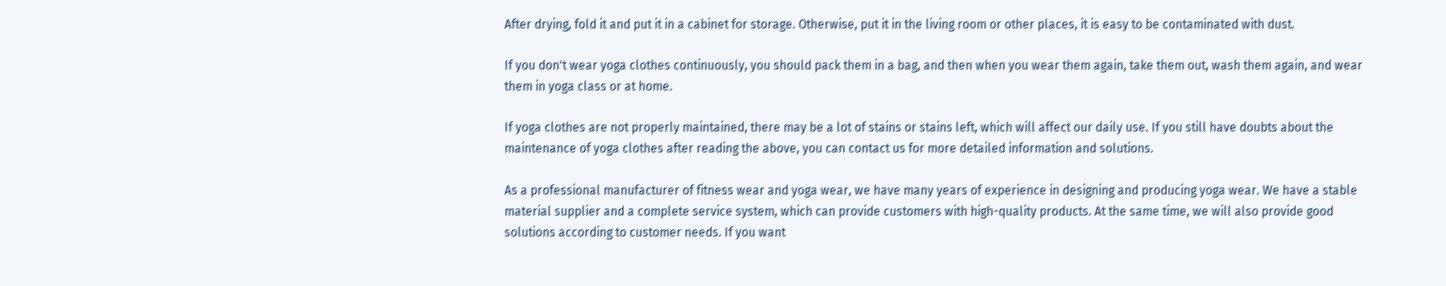After drying, fold it and put it in a cabinet for storage. Otherwise, put it in the living room or other places, it is easy to be contaminated with dust.

If you don't wear yoga clothes continuously, you should pack them in a bag, and then when you wear them again, take them out, wash them again, and wear them in yoga class or at home.

If yoga clothes are not properly maintained, there may be a lot of stains or stains left, which will affect our daily use. If you still have doubts about the maintenance of yoga clothes after reading the above, you can contact us for more detailed information and solutions.

As a professional manufacturer of fitness wear and yoga wear, we have many years of experience in designing and producing yoga wear. We have a stable material supplier and a complete service system, which can provide customers with high-quality products. At the same time, we will also provide good solutions according to customer needs. If you want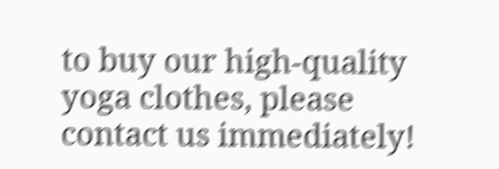to buy our high-quality yoga clothes, please contact us immediately!